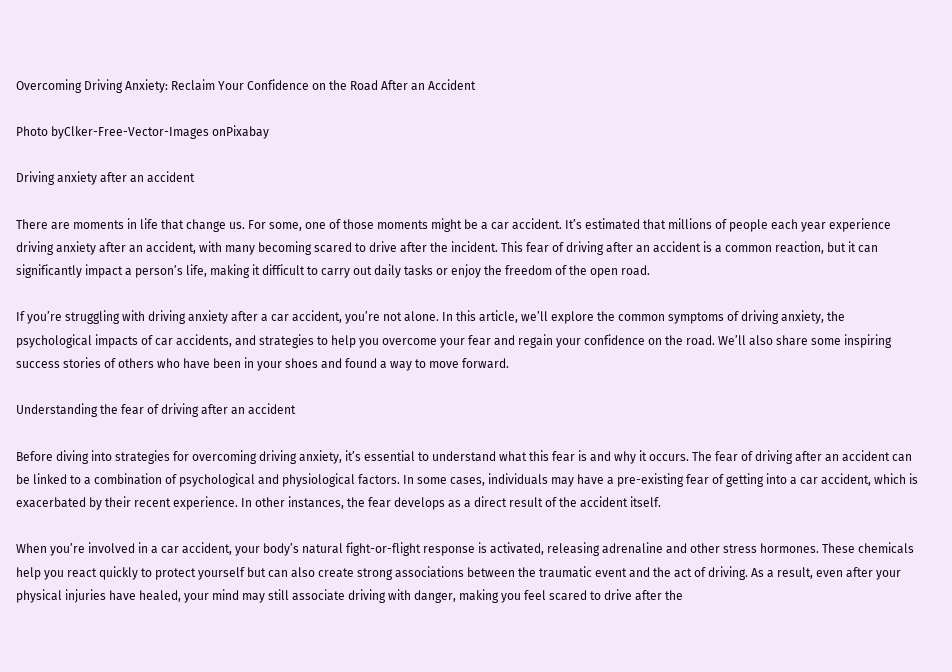Overcoming Driving Anxiety: Reclaim Your Confidence on the Road After an Accident

Photo byClker-Free-Vector-Images onPixabay

Driving anxiety after an accident

There are moments in life that change us. For some, one of those moments might be a car accident. It’s estimated that millions of people each year experience driving anxiety after an accident, with many becoming scared to drive after the incident. This fear of driving after an accident is a common reaction, but it can significantly impact a person’s life, making it difficult to carry out daily tasks or enjoy the freedom of the open road.

If you’re struggling with driving anxiety after a car accident, you’re not alone. In this article, we’ll explore the common symptoms of driving anxiety, the psychological impacts of car accidents, and strategies to help you overcome your fear and regain your confidence on the road. We’ll also share some inspiring success stories of others who have been in your shoes and found a way to move forward.

Understanding the fear of driving after an accident

Before diving into strategies for overcoming driving anxiety, it’s essential to understand what this fear is and why it occurs. The fear of driving after an accident can be linked to a combination of psychological and physiological factors. In some cases, individuals may have a pre-existing fear of getting into a car accident, which is exacerbated by their recent experience. In other instances, the fear develops as a direct result of the accident itself.

When you’re involved in a car accident, your body’s natural fight-or-flight response is activated, releasing adrenaline and other stress hormones. These chemicals help you react quickly to protect yourself but can also create strong associations between the traumatic event and the act of driving. As a result, even after your physical injuries have healed, your mind may still associate driving with danger, making you feel scared to drive after the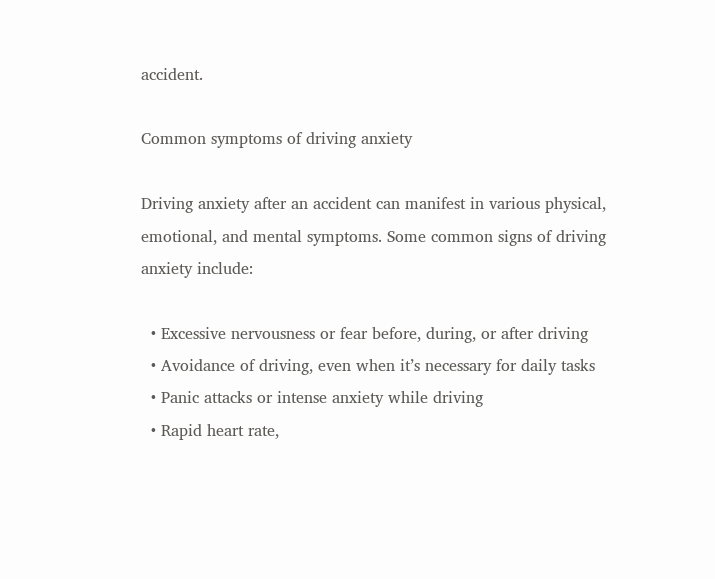accident.

Common symptoms of driving anxiety

Driving anxiety after an accident can manifest in various physical, emotional, and mental symptoms. Some common signs of driving anxiety include:

  • Excessive nervousness or fear before, during, or after driving
  • Avoidance of driving, even when it’s necessary for daily tasks
  • Panic attacks or intense anxiety while driving
  • Rapid heart rate,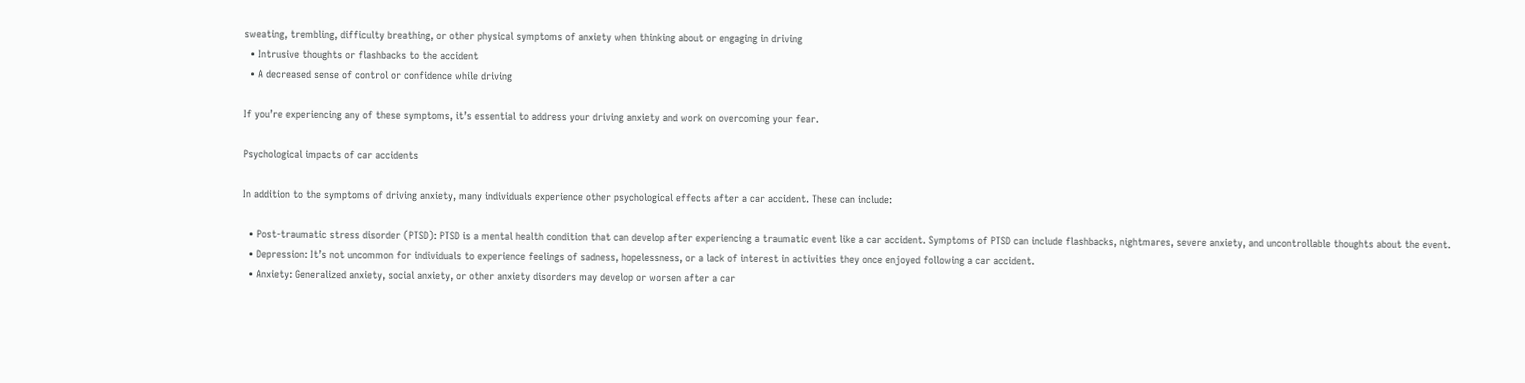sweating, trembling, difficulty breathing, or other physical symptoms of anxiety when thinking about or engaging in driving
  • Intrusive thoughts or flashbacks to the accident
  • A decreased sense of control or confidence while driving

If you’re experiencing any of these symptoms, it’s essential to address your driving anxiety and work on overcoming your fear.

Psychological impacts of car accidents

In addition to the symptoms of driving anxiety, many individuals experience other psychological effects after a car accident. These can include:

  • Post-traumatic stress disorder (PTSD): PTSD is a mental health condition that can develop after experiencing a traumatic event like a car accident. Symptoms of PTSD can include flashbacks, nightmares, severe anxiety, and uncontrollable thoughts about the event.
  • Depression: It’s not uncommon for individuals to experience feelings of sadness, hopelessness, or a lack of interest in activities they once enjoyed following a car accident.
  • Anxiety: Generalized anxiety, social anxiety, or other anxiety disorders may develop or worsen after a car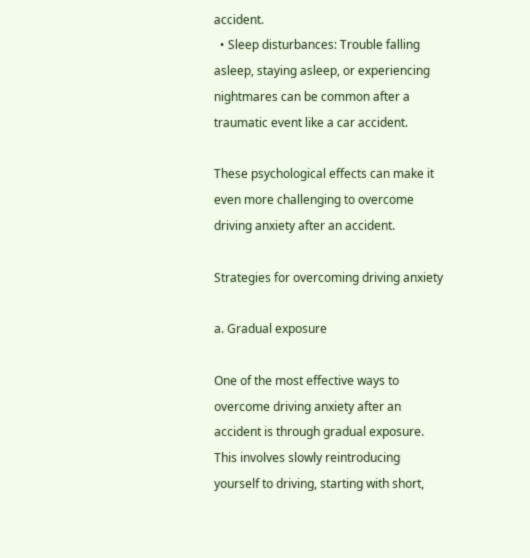accident.
  • Sleep disturbances: Trouble falling asleep, staying asleep, or experiencing nightmares can be common after a traumatic event like a car accident.

These psychological effects can make it even more challenging to overcome driving anxiety after an accident.

Strategies for overcoming driving anxiety

a. Gradual exposure

One of the most effective ways to overcome driving anxiety after an accident is through gradual exposure. This involves slowly reintroducing yourself to driving, starting with short,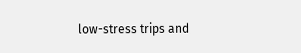low-stress trips and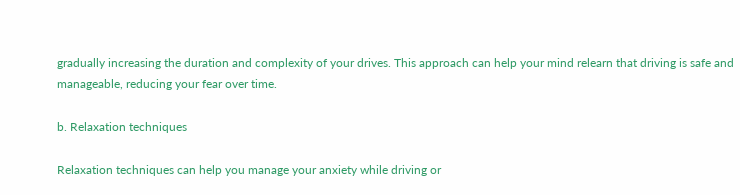gradually increasing the duration and complexity of your drives. This approach can help your mind relearn that driving is safe and manageable, reducing your fear over time.

b. Relaxation techniques

Relaxation techniques can help you manage your anxiety while driving or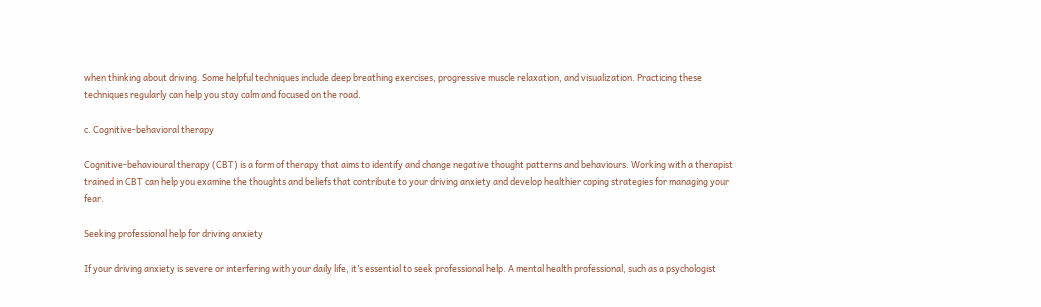when thinking about driving. Some helpful techniques include deep breathing exercises, progressive muscle relaxation, and visualization. Practicing these techniques regularly can help you stay calm and focused on the road.

c. Cognitive-behavioral therapy

Cognitive-behavioural therapy (CBT) is a form of therapy that aims to identify and change negative thought patterns and behaviours. Working with a therapist trained in CBT can help you examine the thoughts and beliefs that contribute to your driving anxiety and develop healthier coping strategies for managing your fear.

Seeking professional help for driving anxiety

If your driving anxiety is severe or interfering with your daily life, it’s essential to seek professional help. A mental health professional, such as a psychologist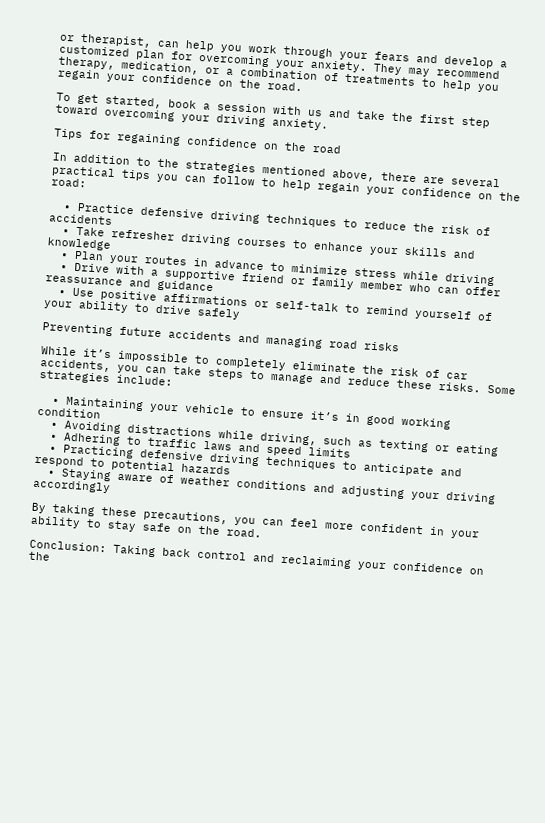or therapist, can help you work through your fears and develop a customized plan for overcoming your anxiety. They may recommend therapy, medication, or a combination of treatments to help you regain your confidence on the road.

To get started, book a session with us and take the first step toward overcoming your driving anxiety.

Tips for regaining confidence on the road

In addition to the strategies mentioned above, there are several practical tips you can follow to help regain your confidence on the road:

  • Practice defensive driving techniques to reduce the risk of accidents
  • Take refresher driving courses to enhance your skills and knowledge
  • Plan your routes in advance to minimize stress while driving
  • Drive with a supportive friend or family member who can offer reassurance and guidance
  • Use positive affirmations or self-talk to remind yourself of your ability to drive safely

Preventing future accidents and managing road risks

While it’s impossible to completely eliminate the risk of car accidents, you can take steps to manage and reduce these risks. Some strategies include:

  • Maintaining your vehicle to ensure it’s in good working condition
  • Avoiding distractions while driving, such as texting or eating
  • Adhering to traffic laws and speed limits
  • Practicing defensive driving techniques to anticipate and respond to potential hazards
  • Staying aware of weather conditions and adjusting your driving accordingly

By taking these precautions, you can feel more confident in your ability to stay safe on the road.

Conclusion: Taking back control and reclaiming your confidence on the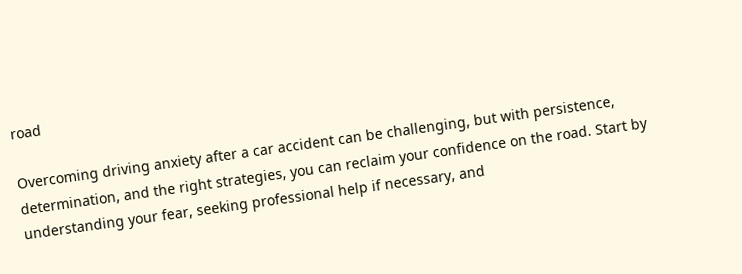road

Overcoming driving anxiety after a car accident can be challenging, but with persistence, determination, and the right strategies, you can reclaim your confidence on the road. Start by understanding your fear, seeking professional help if necessary, and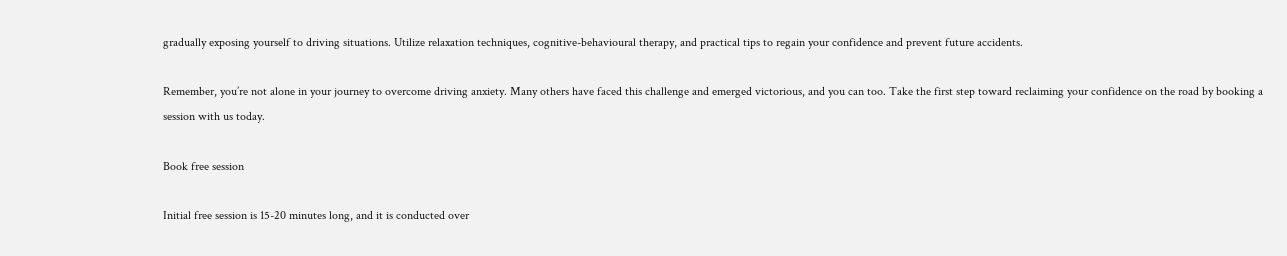gradually exposing yourself to driving situations. Utilize relaxation techniques, cognitive-behavioural therapy, and practical tips to regain your confidence and prevent future accidents.

Remember, you’re not alone in your journey to overcome driving anxiety. Many others have faced this challenge and emerged victorious, and you can too. Take the first step toward reclaiming your confidence on the road by booking a session with us today.

Book free session

Initial free session is 15-20 minutes long, and it is conducted over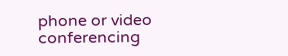phone or video conferencing